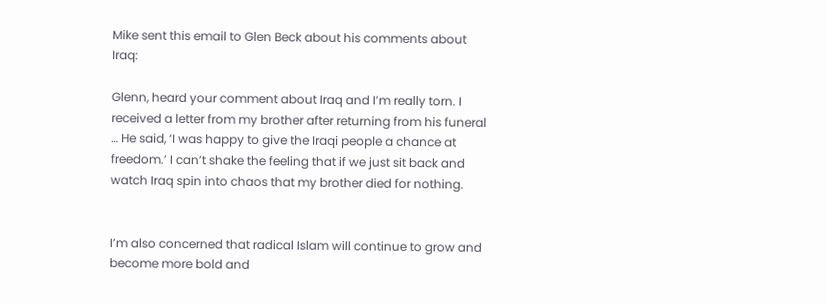Mike sent this email to Glen Beck about his comments about Iraq:

Glenn, heard your comment about Iraq and I’m really torn. I received a letter from my brother after returning from his funeral … He said, ‘I was happy to give the Iraqi people a chance at freedom.’ I can’t shake the feeling that if we just sit back and watch Iraq spin into chaos that my brother died for nothing.


I’m also concerned that radical Islam will continue to grow and become more bold and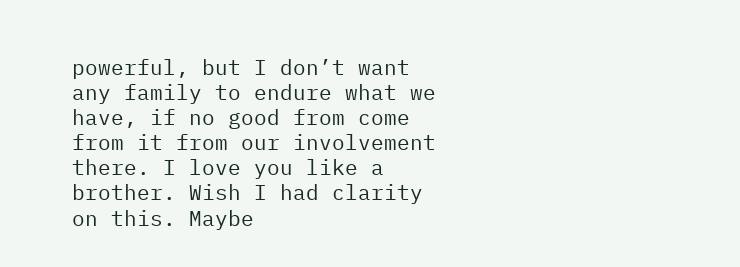powerful, but I don’t want any family to endure what we have, if no good from come from it from our involvement there. I love you like a brother. Wish I had clarity on this. Maybe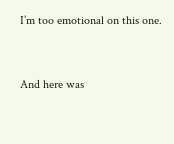I’m too emotional on this one.


And here was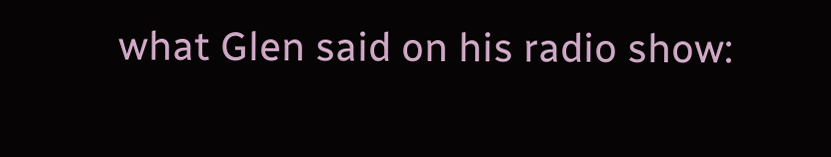what Glen said on his radio show: